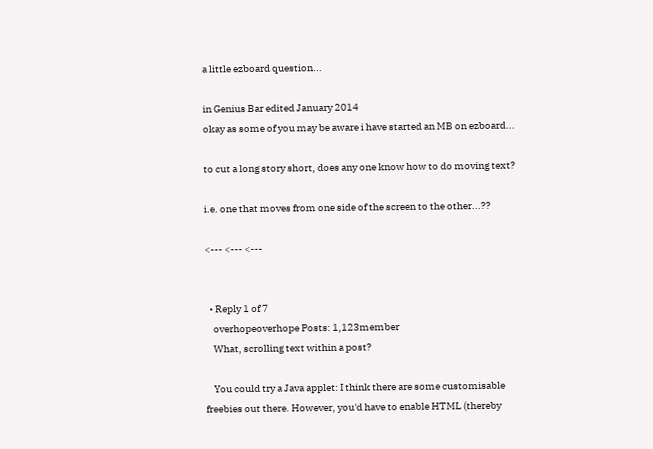a little ezboard question...

in Genius Bar edited January 2014
okay as some of you may be aware i have started an MB on ezboard...

to cut a long story short, does any one know how to do moving text?

i.e. one that moves from one side of the screen to the other...??

<--- <--- <---


  • Reply 1 of 7
    overhopeoverhope Posts: 1,123member
    What, scrolling text within a post?

    You could try a Java applet: I think there are some customisable freebies out there. However, you'd have to enable HTML (thereby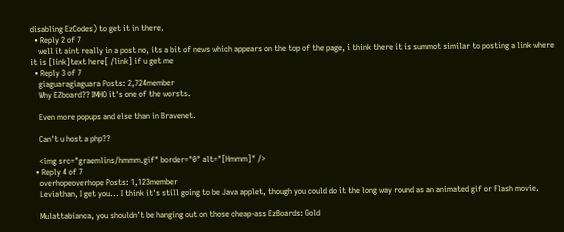disabling EzCodes) to get it in there.
  • Reply 2 of 7
    well it aint really in a post no, its a bit of news which appears on the top of the page, i think there it is summot similar to posting a link where it is [link]text here[ /link] if u get me
  • Reply 3 of 7
    giaguaragiaguara Posts: 2,724member
    Why EZboard?? IMHO it's one of the worsts.

    Even more popups and else than in Bravenet.

    Can't u host a php??

    <img src="graemlins/hmmm.gif" border="0" alt="[Hmmm]" />
  • Reply 4 of 7
    overhopeoverhope Posts: 1,123member
    Leviathan, I get you... I think it's still going to be Java applet, though you could do it the long way round as an animated gif or Flash movie.

    Mulattabianca, you shouldn't be hanging out on those cheap-ass EzBoards: Gold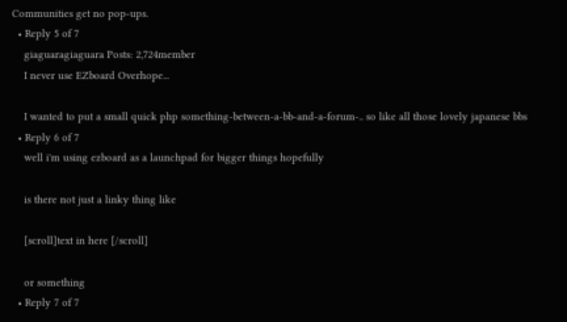Communities get no pop-ups.
  • Reply 5 of 7
    giaguaragiaguara Posts: 2,724member
    I never use EZboard Overhope...

    I wanted to put a small quick php something-between-a-bb-and-a-forum-.. so like all those lovely japanese bbs
  • Reply 6 of 7
    well i'm using ezboard as a launchpad for bigger things hopefully

    is there not just a linky thing like

    [scroll]text in here [/scroll]

    or something
  • Reply 7 of 7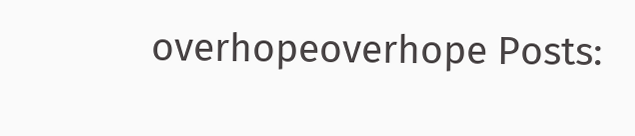overhopeoverhope Posts: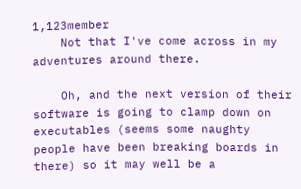1,123member
    Not that I've come across in my adventures around there.

    Oh, and the next version of their software is going to clamp down on executables (seems some naughty people have been breaking boards in there) so it may well be a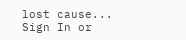lost cause...
Sign In or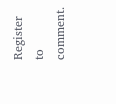Register to comment.